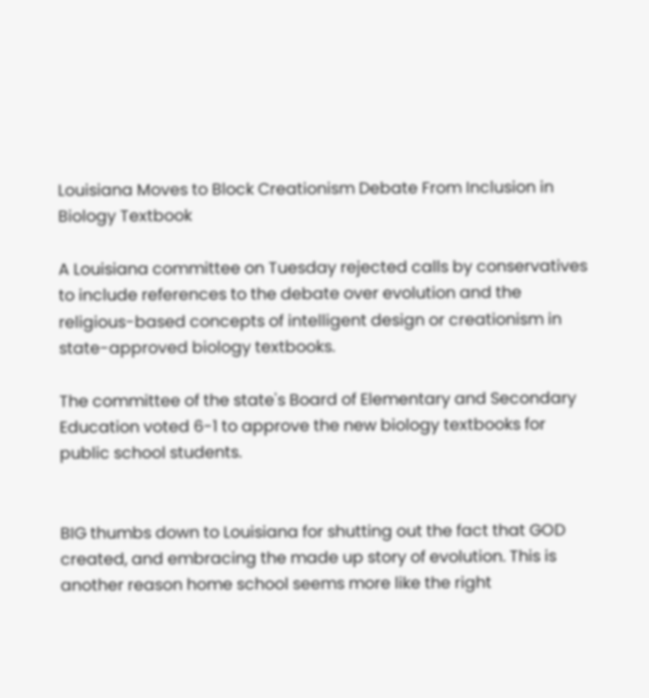Louisiana Moves to Block Creationism Debate From Inclusion in Biology Textbook

A Louisiana committee on Tuesday rejected calls by conservatives to include references to the debate over evolution and the religious-based concepts of intelligent design or creationism in state-approved biology textbooks.

The committee of the state's Board of Elementary and Secondary Education voted 6-1 to approve the new biology textbooks for public school students.


BIG thumbs down to Louisiana for shutting out the fact that GOD created, and embracing the made up story of evolution. This is another reason home school seems more like the right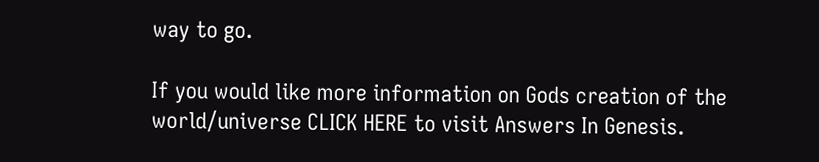way to go.

If you would like more information on Gods creation of the world/universe CLICK HERE to visit Answers In Genesis.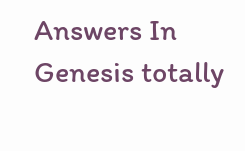Answers In Genesis totally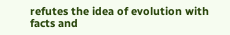refutes the idea of evolution with facts and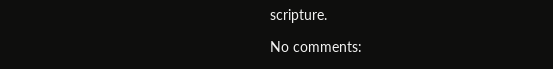scripture.

No comments: